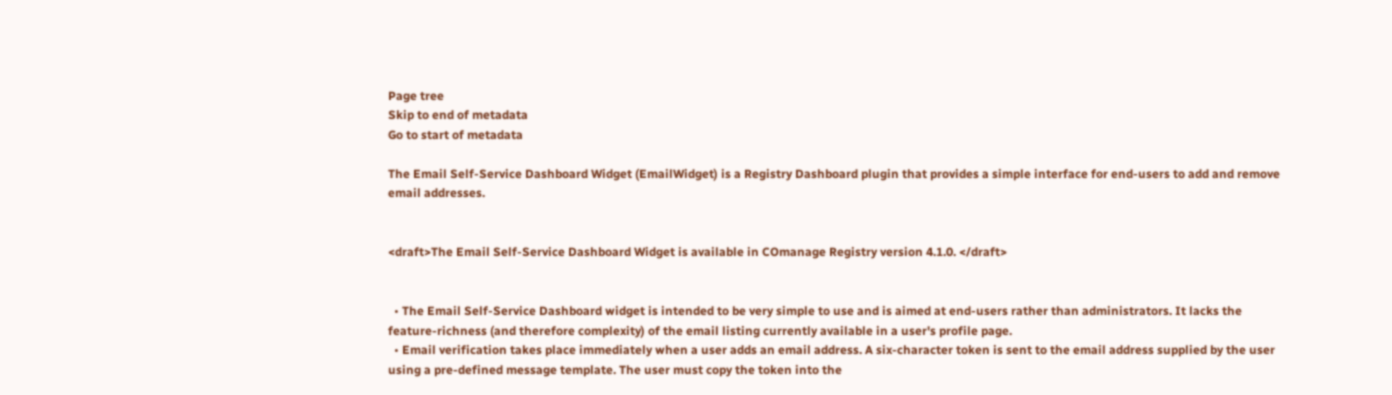Page tree
Skip to end of metadata
Go to start of metadata

The Email Self-Service Dashboard Widget (EmailWidget) is a Registry Dashboard plugin that provides a simple interface for end-users to add and remove email addresses.


<draft>The Email Self-Service Dashboard Widget is available in COmanage Registry version 4.1.0. </draft>


  • The Email Self-Service Dashboard widget is intended to be very simple to use and is aimed at end-users rather than administrators. It lacks the feature-richness (and therefore complexity) of the email listing currently available in a user's profile page.
  • Email verification takes place immediately when a user adds an email address. A six-character token is sent to the email address supplied by the user using a pre-defined message template. The user must copy the token into the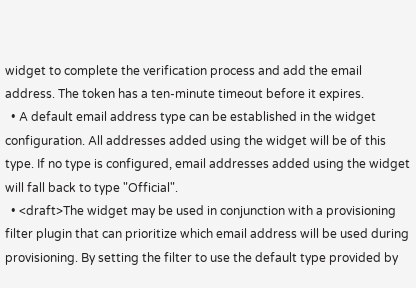widget to complete the verification process and add the email address. The token has a ten-minute timeout before it expires.
  • A default email address type can be established in the widget configuration. All addresses added using the widget will be of this type. If no type is configured, email addresses added using the widget will fall back to type "Official".
  • <draft>The widget may be used in conjunction with a provisioning filter plugin that can prioritize which email address will be used during provisioning. By setting the filter to use the default type provided by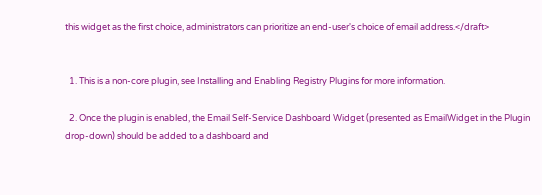this widget as the first choice, administrators can prioritize an end-user's choice of email address.</draft>


  1. This is a non-core plugin, see Installing and Enabling Registry Plugins for more information.

  2. Once the plugin is enabled, the Email Self-Service Dashboard Widget (presented as EmailWidget in the Plugin drop-down) should be added to a dashboard and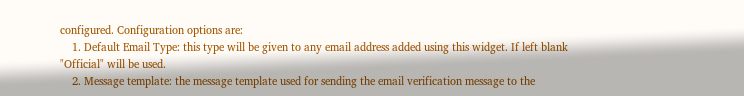configured. Configuration options are:
    1. Default Email Type: this type will be given to any email address added using this widget. If left blank "Official" will be used.
    2. Message template: the message template used for sending the email verification message to the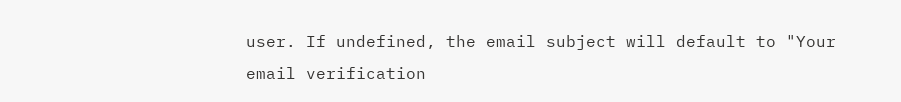user. If undefined, the email subject will default to "Your email verification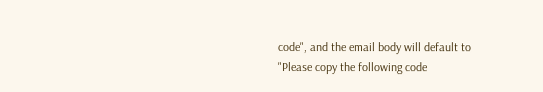code", and the email body will default to "Please copy the following code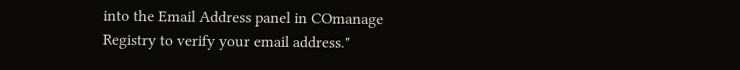into the Email Address panel in COmanage Registry to verify your email address."